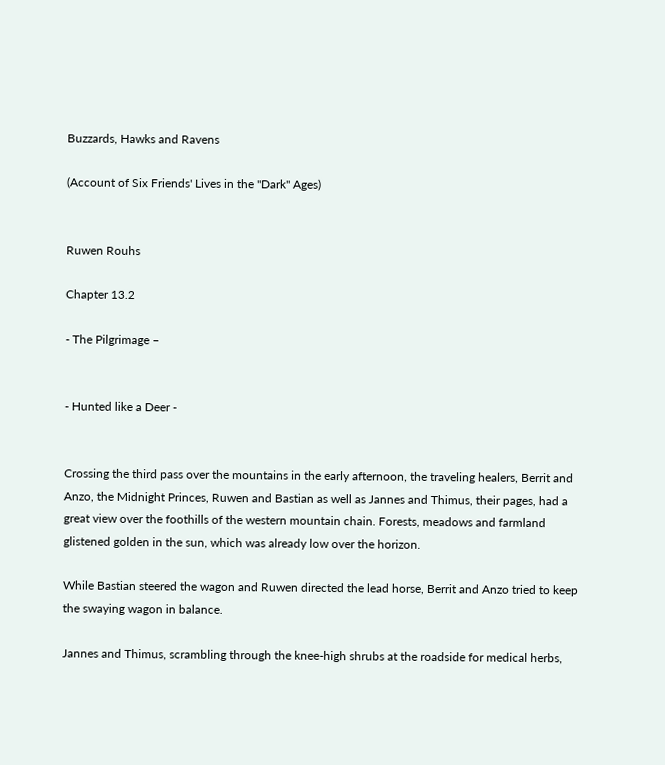Buzzards, Hawks and Ravens

(Account of Six Friends' Lives in the "Dark" Ages)


Ruwen Rouhs

Chapter 13.2

- The Pilgrimage –


- Hunted like a Deer -


Crossing the third pass over the mountains in the early afternoon, the traveling healers, Berrit and Anzo, the Midnight Princes, Ruwen and Bastian as well as Jannes and Thimus, their pages, had a great view over the foothills of the western mountain chain. Forests, meadows and farmland glistened golden in the sun, which was already low over the horizon.

While Bastian steered the wagon and Ruwen directed the lead horse, Berrit and Anzo tried to keep the swaying wagon in balance.

Jannes and Thimus, scrambling through the knee-high shrubs at the roadside for medical herbs,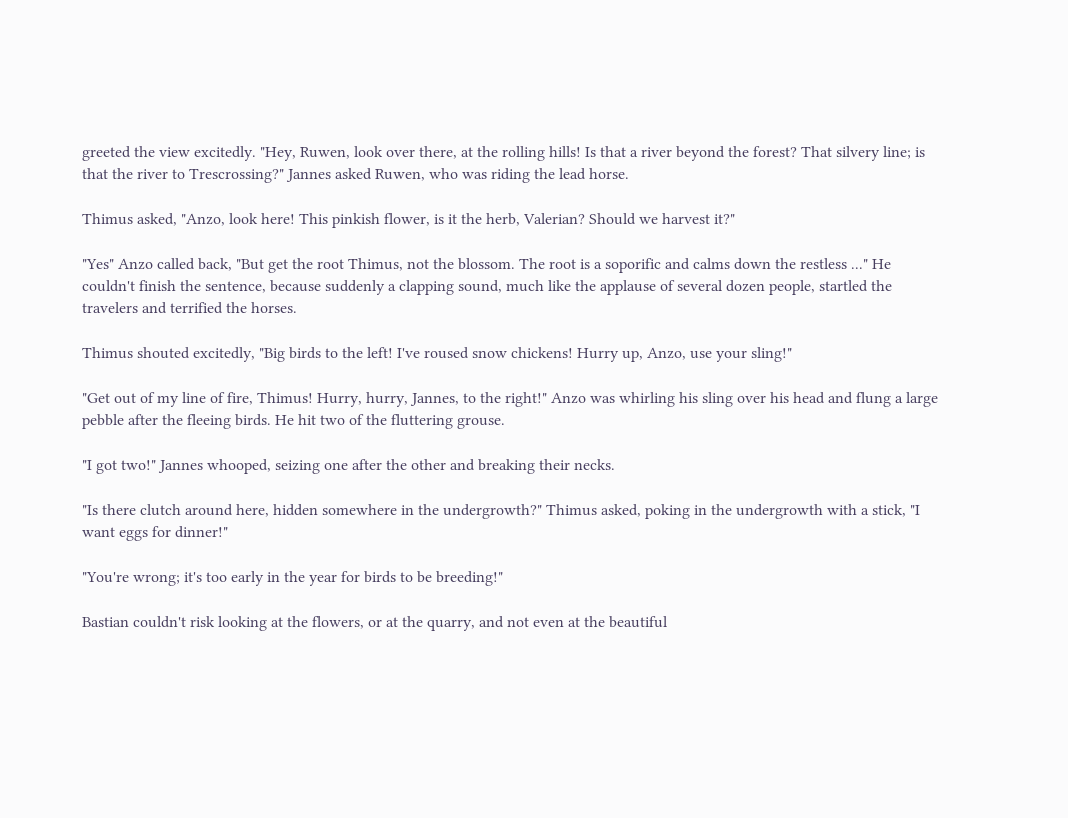greeted the view excitedly. "Hey, Ruwen, look over there, at the rolling hills! Is that a river beyond the forest? That silvery line; is that the river to Trescrossing?" Jannes asked Ruwen, who was riding the lead horse.

Thimus asked, "Anzo, look here! This pinkish flower, is it the herb, Valerian? Should we harvest it?"

"Yes" Anzo called back, "But get the root Thimus, not the blossom. The root is a soporific and calms down the restless ..." He couldn't finish the sentence, because suddenly a clapping sound, much like the applause of several dozen people, startled the travelers and terrified the horses.

Thimus shouted excitedly, "Big birds to the left! I've roused snow chickens! Hurry up, Anzo, use your sling!"

"Get out of my line of fire, Thimus! Hurry, hurry, Jannes, to the right!" Anzo was whirling his sling over his head and flung a large pebble after the fleeing birds. He hit two of the fluttering grouse.

"I got two!" Jannes whooped, seizing one after the other and breaking their necks.

"Is there clutch around here, hidden somewhere in the undergrowth?" Thimus asked, poking in the undergrowth with a stick, "I want eggs for dinner!"

"You're wrong; it's too early in the year for birds to be breeding!"

Bastian couldn't risk looking at the flowers, or at the quarry, and not even at the beautiful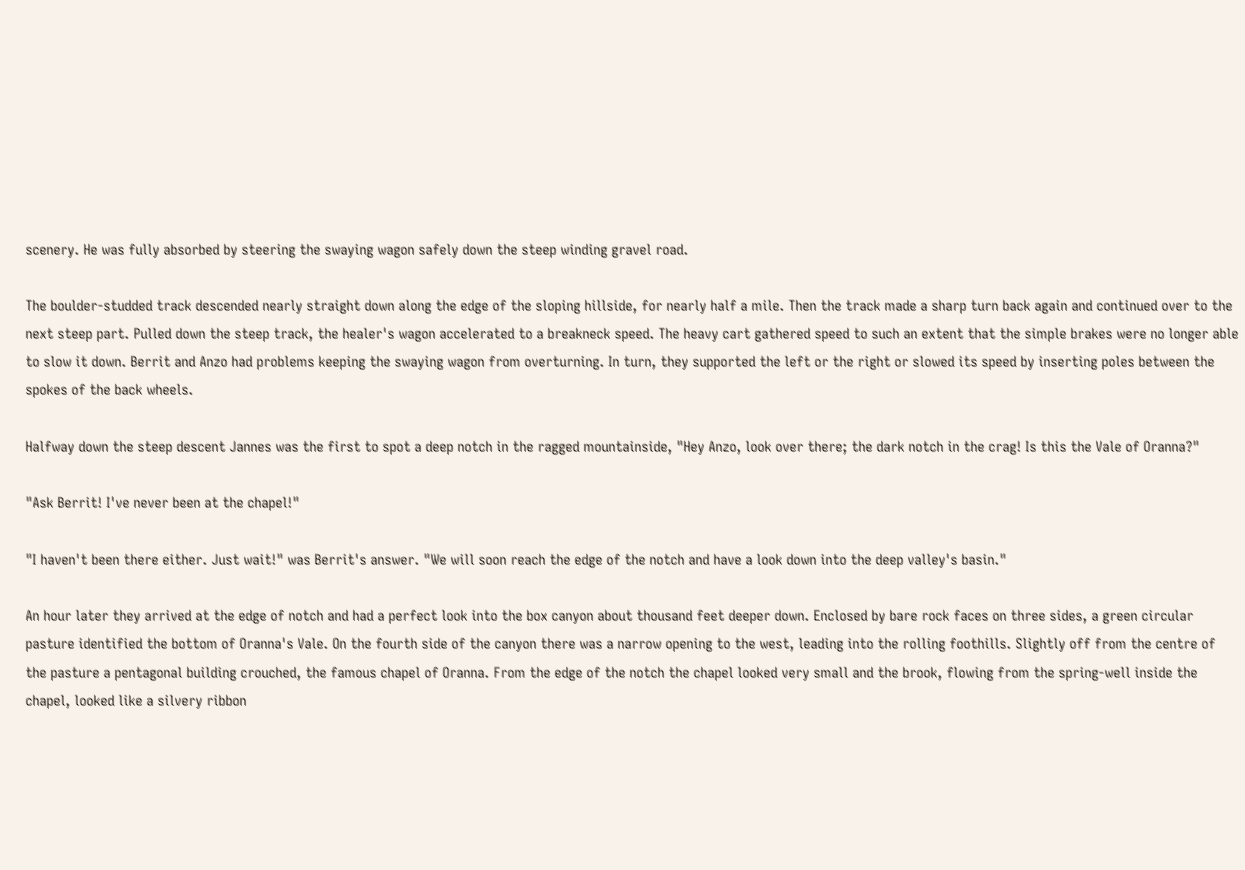scenery. He was fully absorbed by steering the swaying wagon safely down the steep winding gravel road.

The boulder-studded track descended nearly straight down along the edge of the sloping hillside, for nearly half a mile. Then the track made a sharp turn back again and continued over to the next steep part. Pulled down the steep track, the healer's wagon accelerated to a breakneck speed. The heavy cart gathered speed to such an extent that the simple brakes were no longer able to slow it down. Berrit and Anzo had problems keeping the swaying wagon from overturning. In turn, they supported the left or the right or slowed its speed by inserting poles between the spokes of the back wheels.

Halfway down the steep descent Jannes was the first to spot a deep notch in the ragged mountainside, "Hey Anzo, look over there; the dark notch in the crag! Is this the Vale of Oranna?"

"Ask Berrit! I've never been at the chapel!"

"I haven't been there either. Just wait!" was Berrit's answer. "We will soon reach the edge of the notch and have a look down into the deep valley's basin."

An hour later they arrived at the edge of notch and had a perfect look into the box canyon about thousand feet deeper down. Enclosed by bare rock faces on three sides, a green circular pasture identified the bottom of Oranna's Vale. On the fourth side of the canyon there was a narrow opening to the west, leading into the rolling foothills. Slightly off from the centre of the pasture a pentagonal building crouched, the famous chapel of Oranna. From the edge of the notch the chapel looked very small and the brook, flowing from the spring-well inside the chapel, looked like a silvery ribbon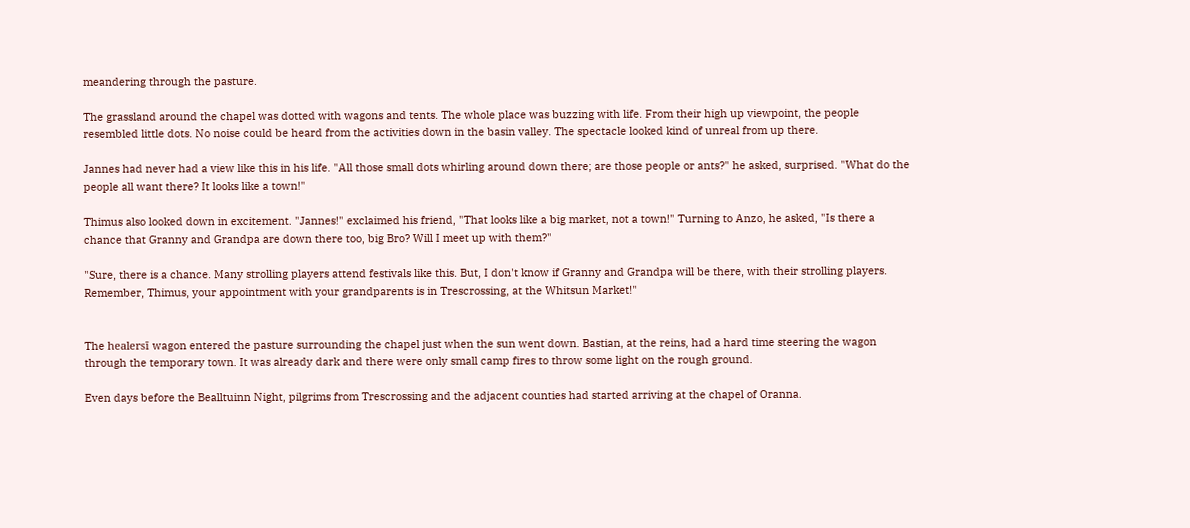meandering through the pasture.

The grassland around the chapel was dotted with wagons and tents. The whole place was buzzing with life. From their high up viewpoint, the people resembled little dots. No noise could be heard from the activities down in the basin valley. The spectacle looked kind of unreal from up there.

Jannes had never had a view like this in his life. "All those small dots whirling around down there; are those people or ants?" he asked, surprised. "What do the people all want there? It looks like a town!"

Thimus also looked down in excitement. "Jannes!" exclaimed his friend, "That looks like a big market, not a town!" Turning to Anzo, he asked, "Is there a chance that Granny and Grandpa are down there too, big Bro? Will I meet up with them?"

"Sure, there is a chance. Many strolling players attend festivals like this. But, I don't know if Granny and Grandpa will be there, with their strolling players. Remember, Thimus, your appointment with your grandparents is in Trescrossing, at the Whitsun Market!"


The healersī wagon entered the pasture surrounding the chapel just when the sun went down. Bastian, at the reins, had a hard time steering the wagon through the temporary town. It was already dark and there were only small camp fires to throw some light on the rough ground.

Even days before the Bealltuinn Night, pilgrims from Trescrossing and the adjacent counties had started arriving at the chapel of Oranna.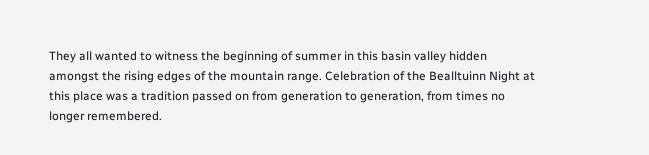They all wanted to witness the beginning of summer in this basin valley hidden amongst the rising edges of the mountain range. Celebration of the Bealltuinn Night at this place was a tradition passed on from generation to generation, from times no longer remembered.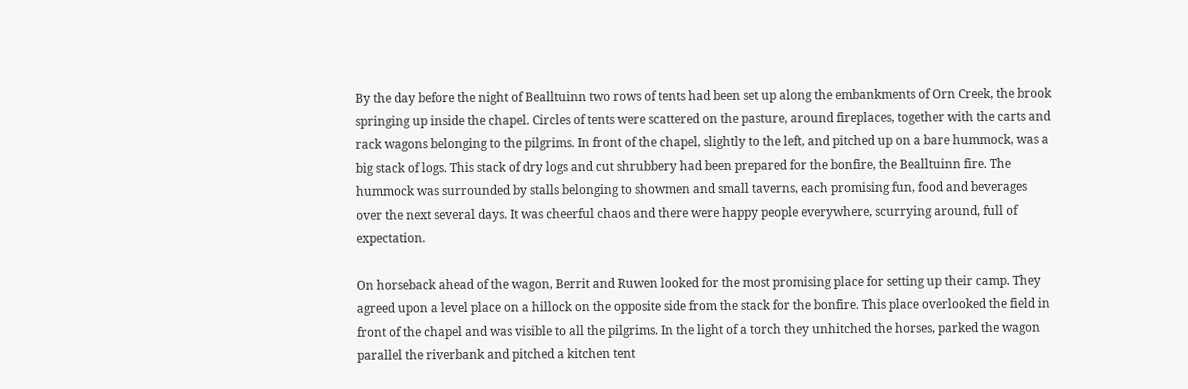By the day before the night of Bealltuinn two rows of tents had been set up along the embankments of Orn Creek, the brook springing up inside the chapel. Circles of tents were scattered on the pasture, around fireplaces, together with the carts and rack wagons belonging to the pilgrims. In front of the chapel, slightly to the left, and pitched up on a bare hummock, was a big stack of logs. This stack of dry logs and cut shrubbery had been prepared for the bonfire, the Bealltuinn fire. The hummock was surrounded by stalls belonging to showmen and small taverns, each promising fun, food and beverages over the next several days. It was cheerful chaos and there were happy people everywhere, scurrying around, full of expectation.

On horseback ahead of the wagon, Berrit and Ruwen looked for the most promising place for setting up their camp. They agreed upon a level place on a hillock on the opposite side from the stack for the bonfire. This place overlooked the field in front of the chapel and was visible to all the pilgrims. In the light of a torch they unhitched the horses, parked the wagon parallel the riverbank and pitched a kitchen tent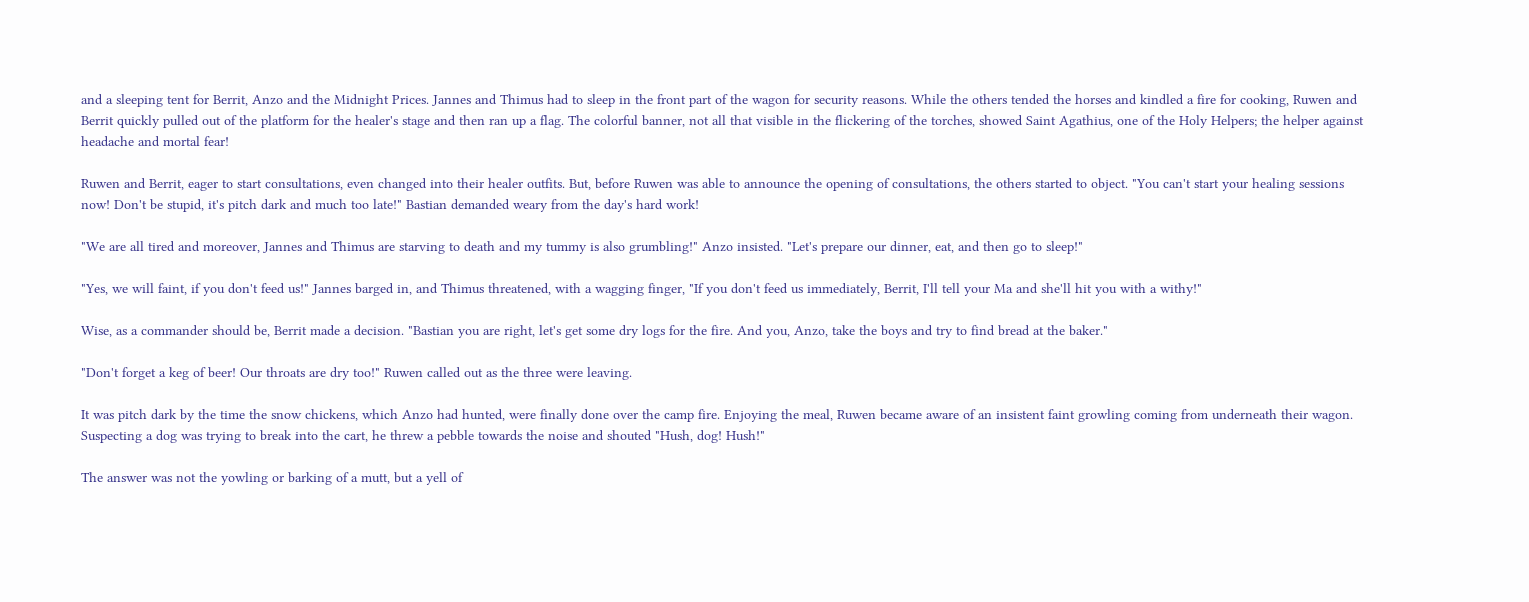and a sleeping tent for Berrit, Anzo and the Midnight Prices. Jannes and Thimus had to sleep in the front part of the wagon for security reasons. While the others tended the horses and kindled a fire for cooking, Ruwen and Berrit quickly pulled out of the platform for the healer's stage and then ran up a flag. The colorful banner, not all that visible in the flickering of the torches, showed Saint Agathius, one of the Holy Helpers; the helper against headache and mortal fear!

Ruwen and Berrit, eager to start consultations, even changed into their healer outfits. But, before Ruwen was able to announce the opening of consultations, the others started to object. "You can't start your healing sessions now! Don't be stupid, it's pitch dark and much too late!" Bastian demanded weary from the day's hard work!

"We are all tired and moreover, Jannes and Thimus are starving to death and my tummy is also grumbling!" Anzo insisted. "Let's prepare our dinner, eat, and then go to sleep!"

"Yes, we will faint, if you don't feed us!" Jannes barged in, and Thimus threatened, with a wagging finger, "If you don't feed us immediately, Berrit, I'll tell your Ma and she'll hit you with a withy!"

Wise, as a commander should be, Berrit made a decision. "Bastian you are right, let's get some dry logs for the fire. And you, Anzo, take the boys and try to find bread at the baker."

"Don't forget a keg of beer! Our throats are dry too!" Ruwen called out as the three were leaving.

It was pitch dark by the time the snow chickens, which Anzo had hunted, were finally done over the camp fire. Enjoying the meal, Ruwen became aware of an insistent faint growling coming from underneath their wagon. Suspecting a dog was trying to break into the cart, he threw a pebble towards the noise and shouted "Hush, dog! Hush!"

The answer was not the yowling or barking of a mutt, but a yell of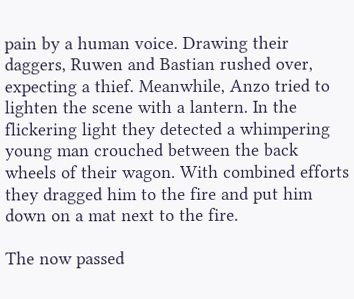pain by a human voice. Drawing their daggers, Ruwen and Bastian rushed over, expecting a thief. Meanwhile, Anzo tried to lighten the scene with a lantern. In the flickering light they detected a whimpering young man crouched between the back wheels of their wagon. With combined efforts they dragged him to the fire and put him down on a mat next to the fire.

The now passed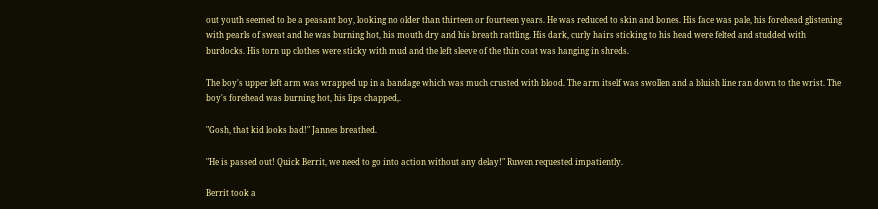out youth seemed to be a peasant boy, looking no older than thirteen or fourteen years. He was reduced to skin and bones. His face was pale, his forehead glistening with pearls of sweat and he was burning hot, his mouth dry and his breath rattling. His dark, curly hairs sticking to his head were felted and studded with burdocks. His torn up clothes were sticky with mud and the left sleeve of the thin coat was hanging in shreds.

The boy's upper left arm was wrapped up in a bandage which was much crusted with blood. The arm itself was swollen and a bluish line ran down to the wrist. The boy's forehead was burning hot, his lips chapped,.

"Gosh, that kid looks bad!" Jannes breathed.

"He is passed out! Quick Berrit, we need to go into action without any delay!" Ruwen requested impatiently.

Berrit took a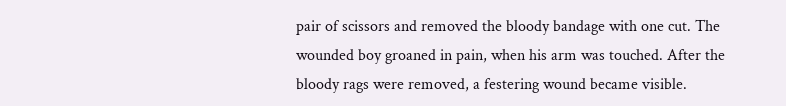pair of scissors and removed the bloody bandage with one cut. The wounded boy groaned in pain, when his arm was touched. After the bloody rags were removed, a festering wound became visible.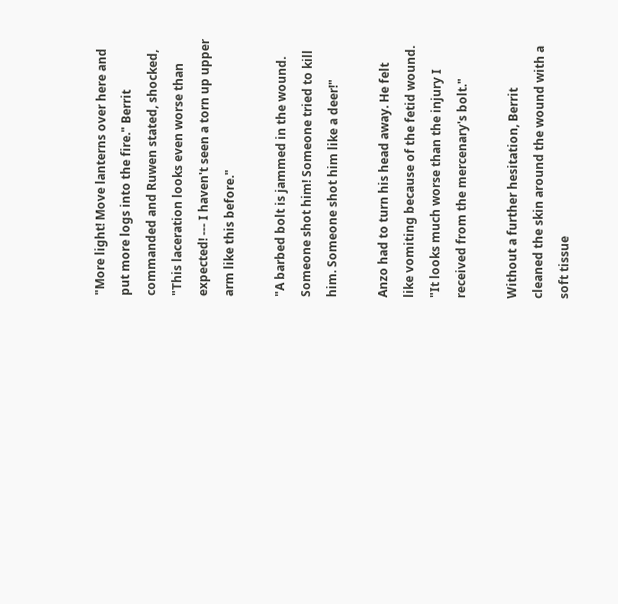"More light! Move lanterns over here and put more logs into the fire." Berrit commanded and Ruwen stated, shocked, "This laceration looks even worse than expected! --- I haven't seen a torn up upper arm like this before."

"A barbed bolt is jammed in the wound. Someone shot him! Someone tried to kill him. Someone shot him like a deer!"

Anzo had to turn his head away. He felt like vomiting because of the fetid wound. "It looks much worse than the injury I received from the mercenary's bolt."

Without a further hesitation, Berrit cleaned the skin around the wound with a soft tissue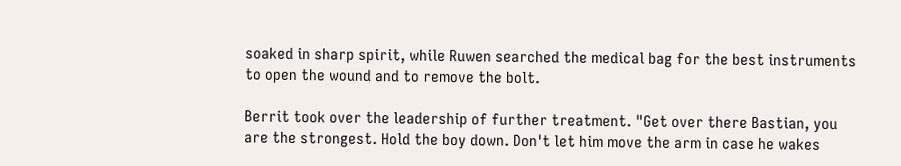soaked in sharp spirit, while Ruwen searched the medical bag for the best instruments to open the wound and to remove the bolt.

Berrit took over the leadership of further treatment. "Get over there Bastian, you are the strongest. Hold the boy down. Don't let him move the arm in case he wakes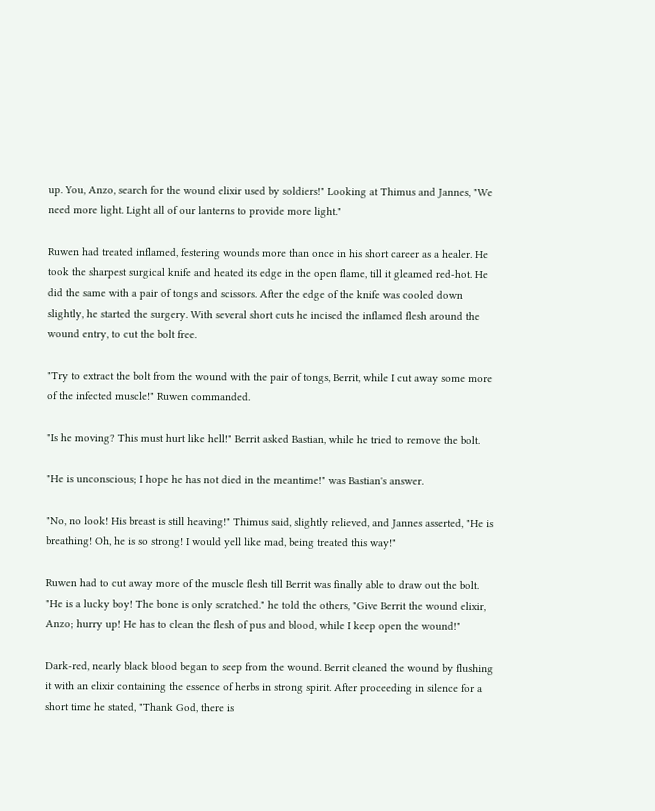up. You, Anzo, search for the wound elixir used by soldiers!" Looking at Thimus and Jannes, "We need more light. Light all of our lanterns to provide more light."

Ruwen had treated inflamed, festering wounds more than once in his short career as a healer. He took the sharpest surgical knife and heated its edge in the open flame, till it gleamed red-hot. He did the same with a pair of tongs and scissors. After the edge of the knife was cooled down slightly, he started the surgery. With several short cuts he incised the inflamed flesh around the wound entry, to cut the bolt free.

"Try to extract the bolt from the wound with the pair of tongs, Berrit, while I cut away some more of the infected muscle!" Ruwen commanded.

"Is he moving? This must hurt like hell!" Berrit asked Bastian, while he tried to remove the bolt.

"He is unconscious; I hope he has not died in the meantime!" was Bastian's answer.

"No, no look! His breast is still heaving!" Thimus said, slightly relieved, and Jannes asserted, "He is breathing! Oh, he is so strong! I would yell like mad, being treated this way!"

Ruwen had to cut away more of the muscle flesh till Berrit was finally able to draw out the bolt. "He is a lucky boy! The bone is only scratched." he told the others, "Give Berrit the wound elixir, Anzo; hurry up! He has to clean the flesh of pus and blood, while I keep open the wound!"

Dark-red, nearly black blood began to seep from the wound. Berrit cleaned the wound by flushing it with an elixir containing the essence of herbs in strong spirit. After proceeding in silence for a short time he stated, "Thank God, there is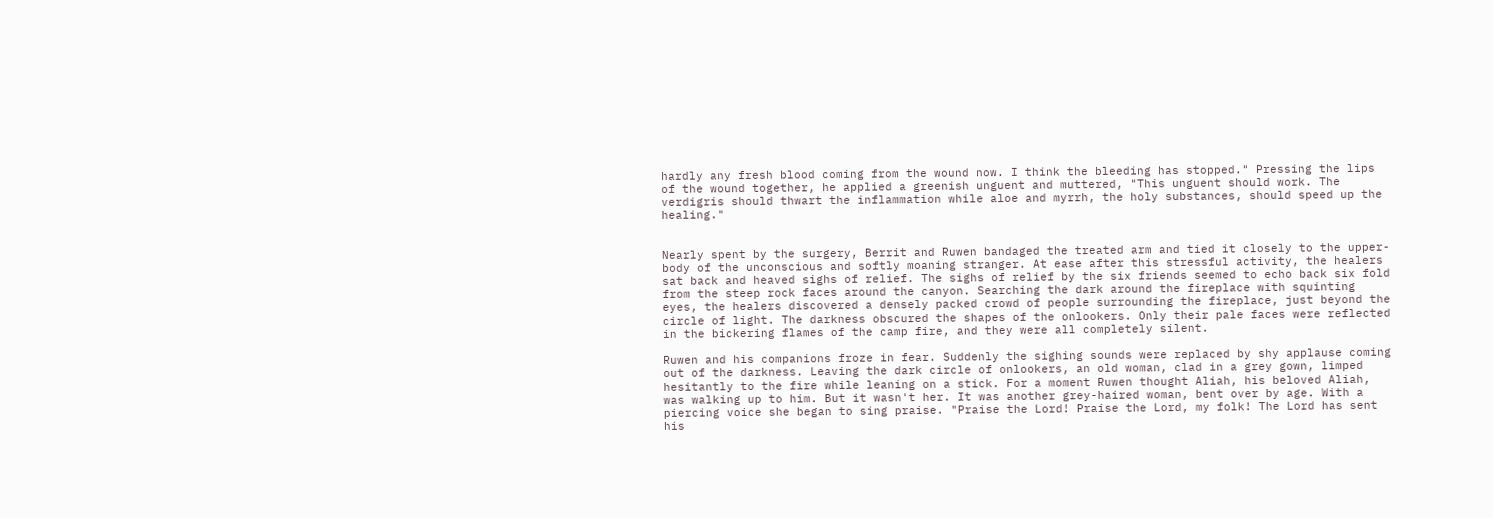hardly any fresh blood coming from the wound now. I think the bleeding has stopped." Pressing the lips of the wound together, he applied a greenish unguent and muttered, "This unguent should work. The verdigris should thwart the inflammation while aloe and myrrh, the holy substances, should speed up the healing."


Nearly spent by the surgery, Berrit and Ruwen bandaged the treated arm and tied it closely to the upper-body of the unconscious and softly moaning stranger. At ease after this stressful activity, the healers sat back and heaved sighs of relief. The sighs of relief by the six friends seemed to echo back six fold from the steep rock faces around the canyon. Searching the dark around the fireplace with squinting eyes, the healers discovered a densely packed crowd of people surrounding the fireplace, just beyond the circle of light. The darkness obscured the shapes of the onlookers. Only their pale faces were reflected in the bickering flames of the camp fire, and they were all completely silent.

Ruwen and his companions froze in fear. Suddenly the sighing sounds were replaced by shy applause coming out of the darkness. Leaving the dark circle of onlookers, an old woman, clad in a grey gown, limped hesitantly to the fire while leaning on a stick. For a moment Ruwen thought Aliah, his beloved Aliah, was walking up to him. But it wasn't her. It was another grey-haired woman, bent over by age. With a piercing voice she began to sing praise. "Praise the Lord! Praise the Lord, my folk! The Lord has sent his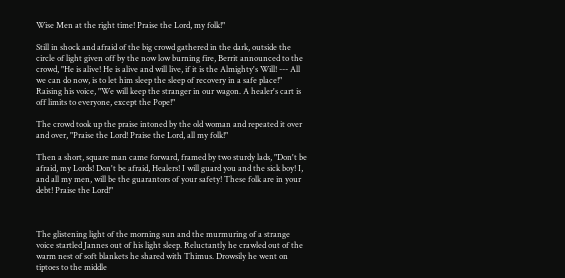Wise Men at the right time! Praise the Lord, my folk!"

Still in shock and afraid of the big crowd gathered in the dark, outside the circle of light given off by the now low burning fire, Berrit announced to the crowd, "He is alive! He is alive and will live, if it is the Almighty's Will! --- All we can do now, is to let him sleep the sleep of recovery in a safe place!" Raising his voice, "We will keep the stranger in our wagon. A healer's cart is off limits to everyone, except the Pope!"

The crowd took up the praise intoned by the old woman and repeated it over and over, "Praise the Lord! Praise the Lord, all my folk!"

Then a short, square man came forward, framed by two sturdy lads, "Don't be afraid, my Lords! Don't be afraid, Healers! I will guard you and the sick boy! I, and all my men, will be the guarantors of your safety! These folk are in your debt! Praise the Lord!"



The glistening light of the morning sun and the murmuring of a strange voice startled Jannes out of his light sleep. Reluctantly he crawled out of the warm nest of soft blankets he shared with Thimus. Drowsily he went on tiptoes to the middle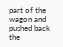part of the wagon and pushed back the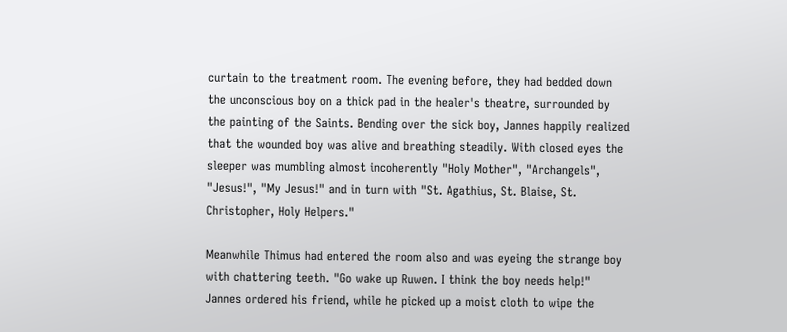curtain to the treatment room. The evening before, they had bedded down the unconscious boy on a thick pad in the healer's theatre, surrounded by the painting of the Saints. Bending over the sick boy, Jannes happily realized that the wounded boy was alive and breathing steadily. With closed eyes the sleeper was mumbling almost incoherently "Holy Mother", "Archangels", "Jesus!", "My Jesus!" and in turn with "St. Agathius, St. Blaise, St. Christopher, Holy Helpers."

Meanwhile Thimus had entered the room also and was eyeing the strange boy with chattering teeth. "Go wake up Ruwen. I think the boy needs help!" Jannes ordered his friend, while he picked up a moist cloth to wipe the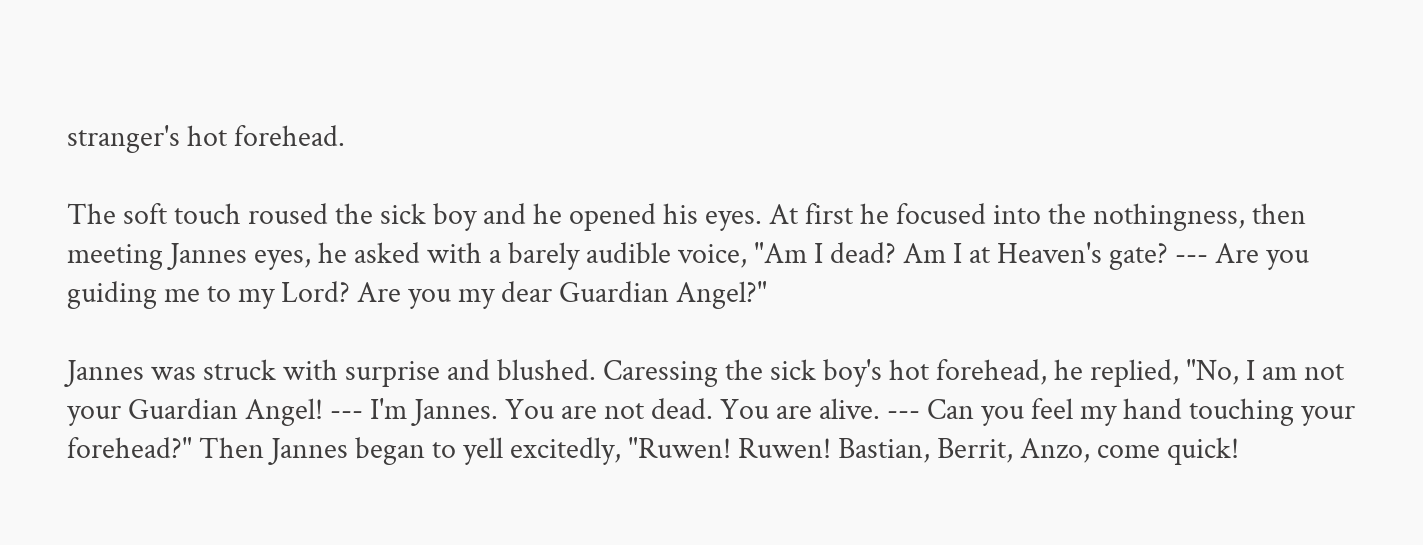stranger's hot forehead.

The soft touch roused the sick boy and he opened his eyes. At first he focused into the nothingness, then meeting Jannes eyes, he asked with a barely audible voice, "Am I dead? Am I at Heaven's gate? --- Are you guiding me to my Lord? Are you my dear Guardian Angel?"

Jannes was struck with surprise and blushed. Caressing the sick boy's hot forehead, he replied, "No, I am not your Guardian Angel! --- I'm Jannes. You are not dead. You are alive. --- Can you feel my hand touching your forehead?" Then Jannes began to yell excitedly, "Ruwen! Ruwen! Bastian, Berrit, Anzo, come quick!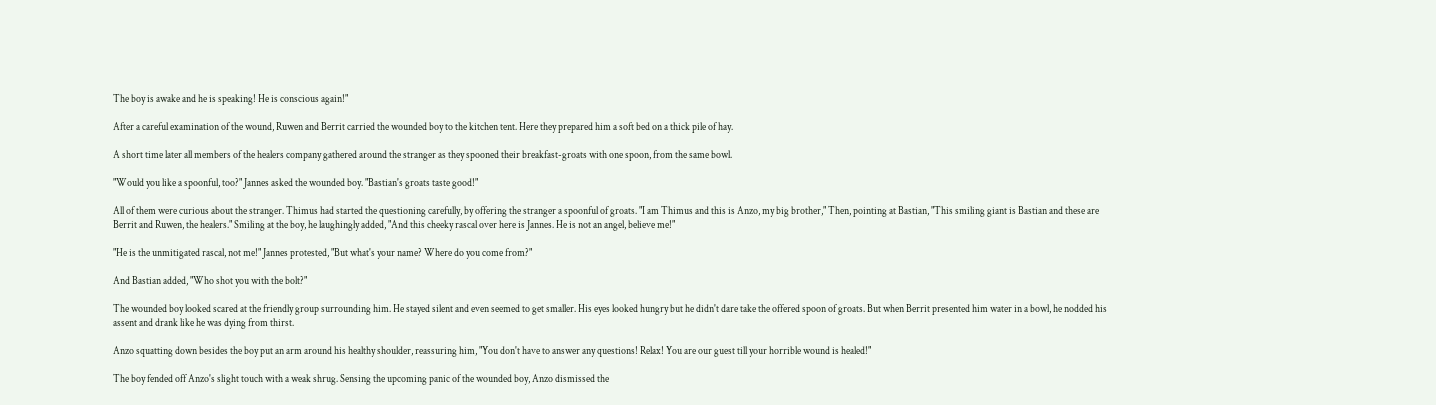The boy is awake and he is speaking! He is conscious again!"

After a careful examination of the wound, Ruwen and Berrit carried the wounded boy to the kitchen tent. Here they prepared him a soft bed on a thick pile of hay.

A short time later all members of the healers company gathered around the stranger as they spooned their breakfast-groats with one spoon, from the same bowl.

"Would you like a spoonful, too?" Jannes asked the wounded boy. "Bastian's groats taste good!"

All of them were curious about the stranger. Thimus had started the questioning carefully, by offering the stranger a spoonful of groats. "I am Thimus and this is Anzo, my big brother," Then, pointing at Bastian, "This smiling giant is Bastian and these are Berrit and Ruwen, the healers." Smiling at the boy, he laughingly added, "And this cheeky rascal over here is Jannes. He is not an angel, believe me!"

"He is the unmitigated rascal, not me!" Jannes protested, "But what's your name? Where do you come from?"

And Bastian added, "Who shot you with the bolt?"

The wounded boy looked scared at the friendly group surrounding him. He stayed silent and even seemed to get smaller. His eyes looked hungry but he didn't dare take the offered spoon of groats. But when Berrit presented him water in a bowl, he nodded his assent and drank like he was dying from thirst.

Anzo squatting down besides the boy put an arm around his healthy shoulder, reassuring him, "You don't have to answer any questions! Relax! You are our guest till your horrible wound is healed!"

The boy fended off Anzo's slight touch with a weak shrug. Sensing the upcoming panic of the wounded boy, Anzo dismissed the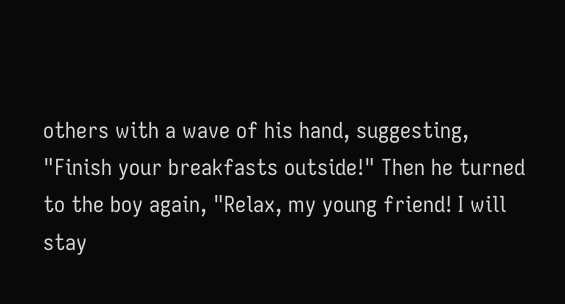others with a wave of his hand, suggesting, "Finish your breakfasts outside!" Then he turned to the boy again, "Relax, my young friend! I will stay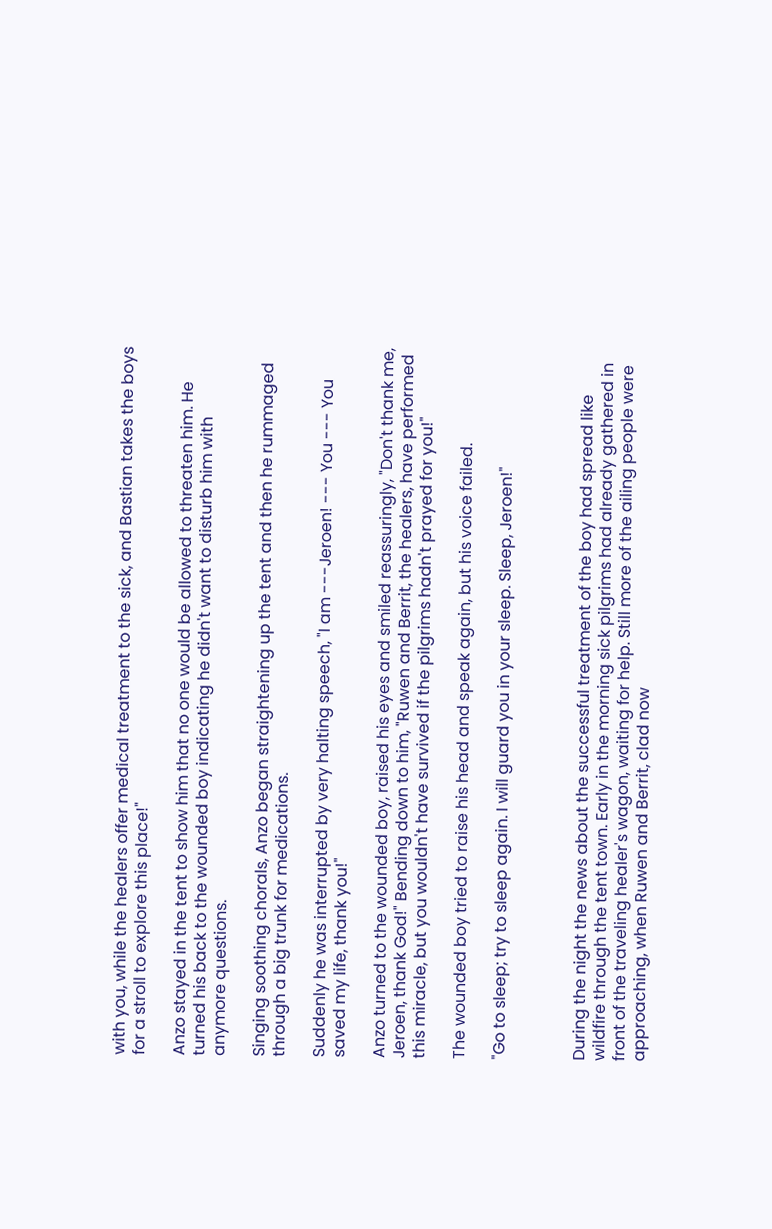with you, while the healers offer medical treatment to the sick, and Bastian takes the boys for a stroll to explore this place!"

Anzo stayed in the tent to show him that no one would be allowed to threaten him. He turned his back to the wounded boy indicating he didn't want to disturb him with anymore questions.

Singing soothing chorals, Anzo began straightening up the tent and then he rummaged through a big trunk for medications.

Suddenly he was interrupted by very halting speech, "I am ---Jeroen! --- You --- You saved my life, thank you!"

Anzo turned to the wounded boy, raised his eyes and smiled reassuringly, "Don't thank me, Jeroen, thank God!" Bending down to him, "Ruwen and Berrit, the healers, have performed this miracle, but you wouldn't have survived if the pilgrims hadn't prayed for you!"

The wounded boy tried to raise his head and speak again, but his voice failed.

"Go to sleep; try to sleep again. I will guard you in your sleep. Sleep, Jeroen!"



During the night the news about the successful treatment of the boy had spread like wildfire through the tent town. Early in the morning sick pilgrims had already gathered in front of the traveling healer's wagon, waiting for help. Still more of the ailing people were approaching, when Ruwen and Berrit, clad now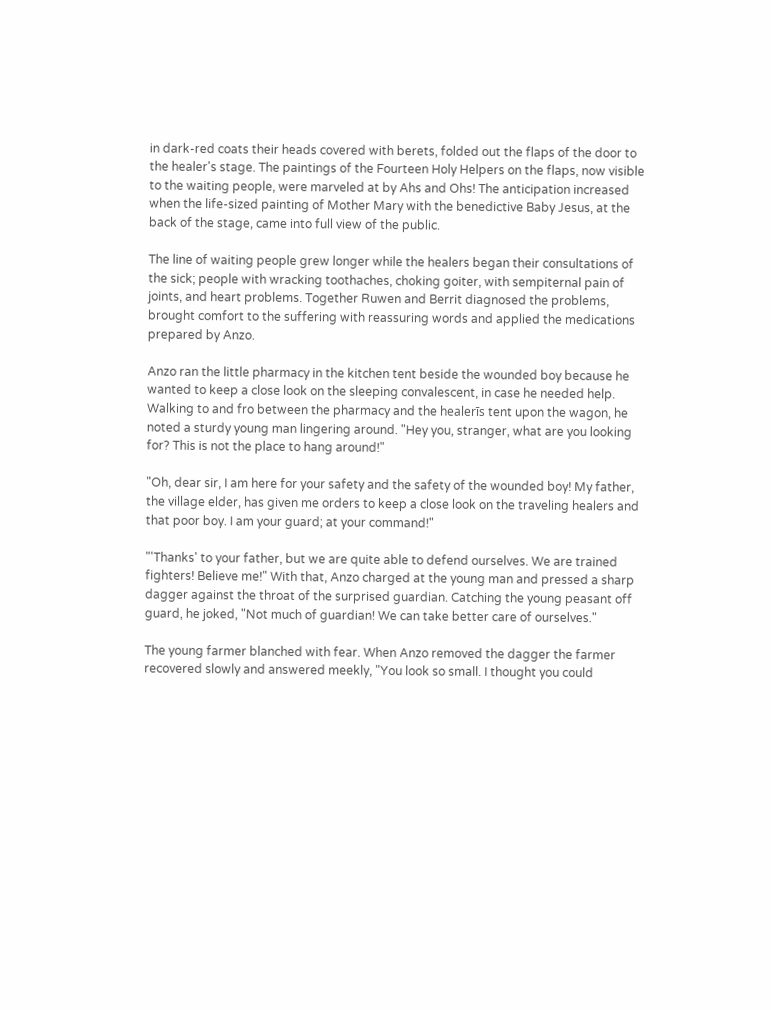in dark-red coats their heads covered with berets, folded out the flaps of the door to the healer's stage. The paintings of the Fourteen Holy Helpers on the flaps, now visible to the waiting people, were marveled at by Ahs and Ohs! The anticipation increased when the life-sized painting of Mother Mary with the benedictive Baby Jesus, at the back of the stage, came into full view of the public.

The line of waiting people grew longer while the healers began their consultations of the sick; people with wracking toothaches, choking goiter, with sempiternal pain of joints, and heart problems. Together Ruwen and Berrit diagnosed the problems, brought comfort to the suffering with reassuring words and applied the medications prepared by Anzo.

Anzo ran the little pharmacy in the kitchen tent beside the wounded boy because he wanted to keep a close look on the sleeping convalescent, in case he needed help. Walking to and fro between the pharmacy and the healerīs tent upon the wagon, he noted a sturdy young man lingering around. "Hey you, stranger, what are you looking for? This is not the place to hang around!"

"Oh, dear sir, I am here for your safety and the safety of the wounded boy! My father, the village elder, has given me orders to keep a close look on the traveling healers and that poor boy. I am your guard; at your command!"

"'Thanks' to your father, but we are quite able to defend ourselves. We are trained fighters! Believe me!" With that, Anzo charged at the young man and pressed a sharp dagger against the throat of the surprised guardian. Catching the young peasant off guard, he joked, "Not much of guardian! We can take better care of ourselves."

The young farmer blanched with fear. When Anzo removed the dagger the farmer recovered slowly and answered meekly, "You look so small. I thought you could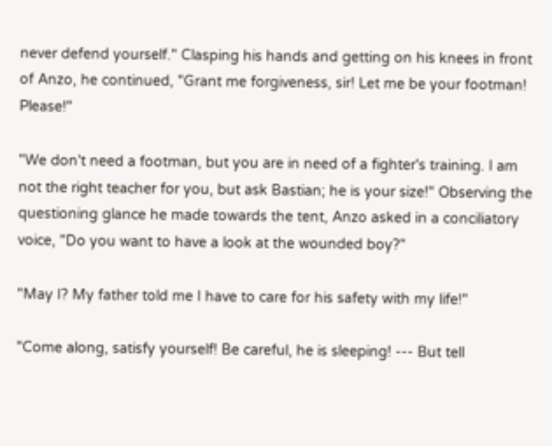never defend yourself." Clasping his hands and getting on his knees in front of Anzo, he continued, "Grant me forgiveness, sir! Let me be your footman! Please!"

"We don't need a footman, but you are in need of a fighter's training. I am not the right teacher for you, but ask Bastian; he is your size!" Observing the questioning glance he made towards the tent, Anzo asked in a conciliatory voice, "Do you want to have a look at the wounded boy?"

"May I? My father told me I have to care for his safety with my life!"

"Come along, satisfy yourself! Be careful, he is sleeping! --- But tell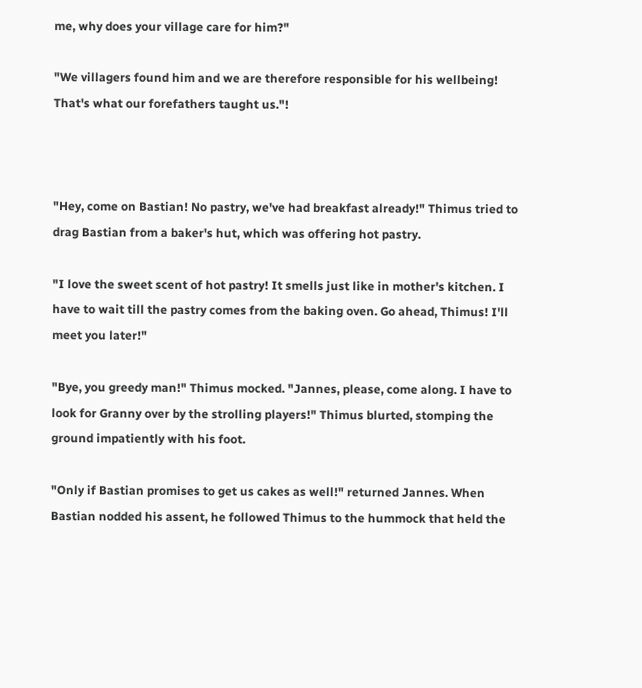me, why does your village care for him?"

"We villagers found him and we are therefore responsible for his wellbeing! That's what our forefathers taught us."!



"Hey, come on Bastian! No pastry, we've had breakfast already!" Thimus tried to drag Bastian from a baker's hut, which was offering hot pastry.

"I love the sweet scent of hot pastry! It smells just like in mother's kitchen. I have to wait till the pastry comes from the baking oven. Go ahead, Thimus! I'll meet you later!"

"Bye, you greedy man!" Thimus mocked. "Jannes, please, come along. I have to look for Granny over by the strolling players!" Thimus blurted, stomping the ground impatiently with his foot.

"Only if Bastian promises to get us cakes as well!" returned Jannes. When Bastian nodded his assent, he followed Thimus to the hummock that held the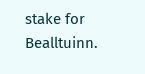stake for Bealltuinn.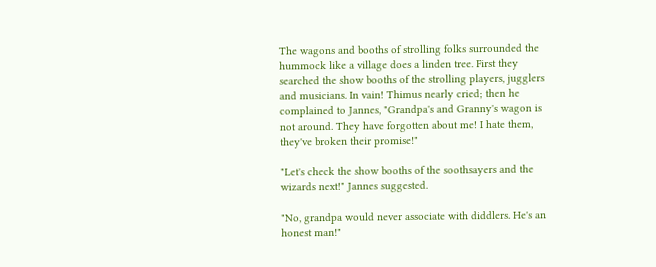The wagons and booths of strolling folks surrounded the hummock like a village does a linden tree. First they searched the show booths of the strolling players, jugglers and musicians. In vain! Thimus nearly cried; then he complained to Jannes, "Grandpa's and Granny's wagon is not around. They have forgotten about me! I hate them, they've broken their promise!"

"Let's check the show booths of the soothsayers and the wizards next!" Jannes suggested.

"No, grandpa would never associate with diddlers. He's an honest man!"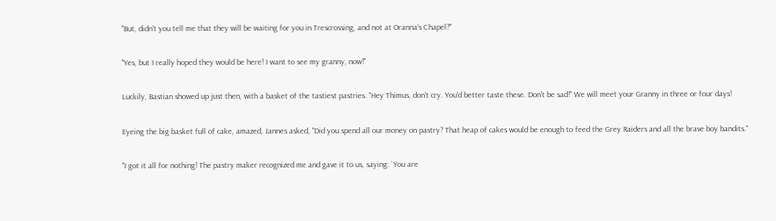"But, didn't you tell me that they will be waiting for you in Trescrossing, and not at Oranna's Chapel?"

"Yes, but I really hoped they would be here! I want to see my granny, now!"

Luckily, Bastian showed up just then, with a basket of the tastiest pastries. "Hey Thimus, don't cry. You'd better taste these. Don't be sad!" We will meet your Granny in three or four days!

Eyeing the big basket full of cake, amazed, Jannes asked, "Did you spend all our money on pastry? That heap of cakes would be enough to feed the Grey Raiders and all the brave boy bandits."

"I got it all for nothing! The pastry maker recognized me and gave it to us, saying: `You are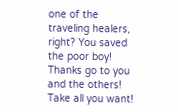one of the traveling healers, right? You saved the poor boy! Thanks go to you and the others! Take all you want!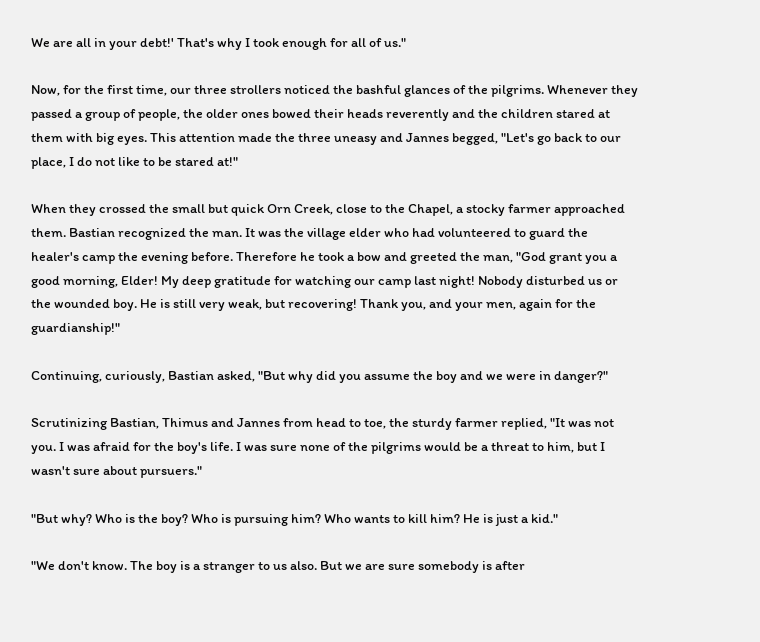We are all in your debt!' That's why I took enough for all of us."

Now, for the first time, our three strollers noticed the bashful glances of the pilgrims. Whenever they passed a group of people, the older ones bowed their heads reverently and the children stared at them with big eyes. This attention made the three uneasy and Jannes begged, "Let's go back to our place, I do not like to be stared at!"

When they crossed the small but quick Orn Creek, close to the Chapel, a stocky farmer approached them. Bastian recognized the man. It was the village elder who had volunteered to guard the healer's camp the evening before. Therefore he took a bow and greeted the man, "God grant you a good morning, Elder! My deep gratitude for watching our camp last night! Nobody disturbed us or the wounded boy. He is still very weak, but recovering! Thank you, and your men, again for the guardianship!"

Continuing, curiously, Bastian asked, "But why did you assume the boy and we were in danger?"

Scrutinizing Bastian, Thimus and Jannes from head to toe, the sturdy farmer replied, "It was not you. I was afraid for the boy's life. I was sure none of the pilgrims would be a threat to him, but I wasn't sure about pursuers."

"But why? Who is the boy? Who is pursuing him? Who wants to kill him? He is just a kid."

"We don't know. The boy is a stranger to us also. But we are sure somebody is after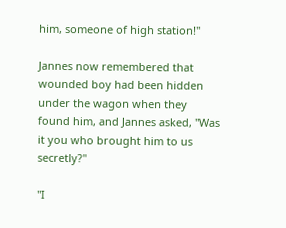him, someone of high station!"

Jannes now remembered that wounded boy had been hidden under the wagon when they found him, and Jannes asked, "Was it you who brought him to us secretly?"

"I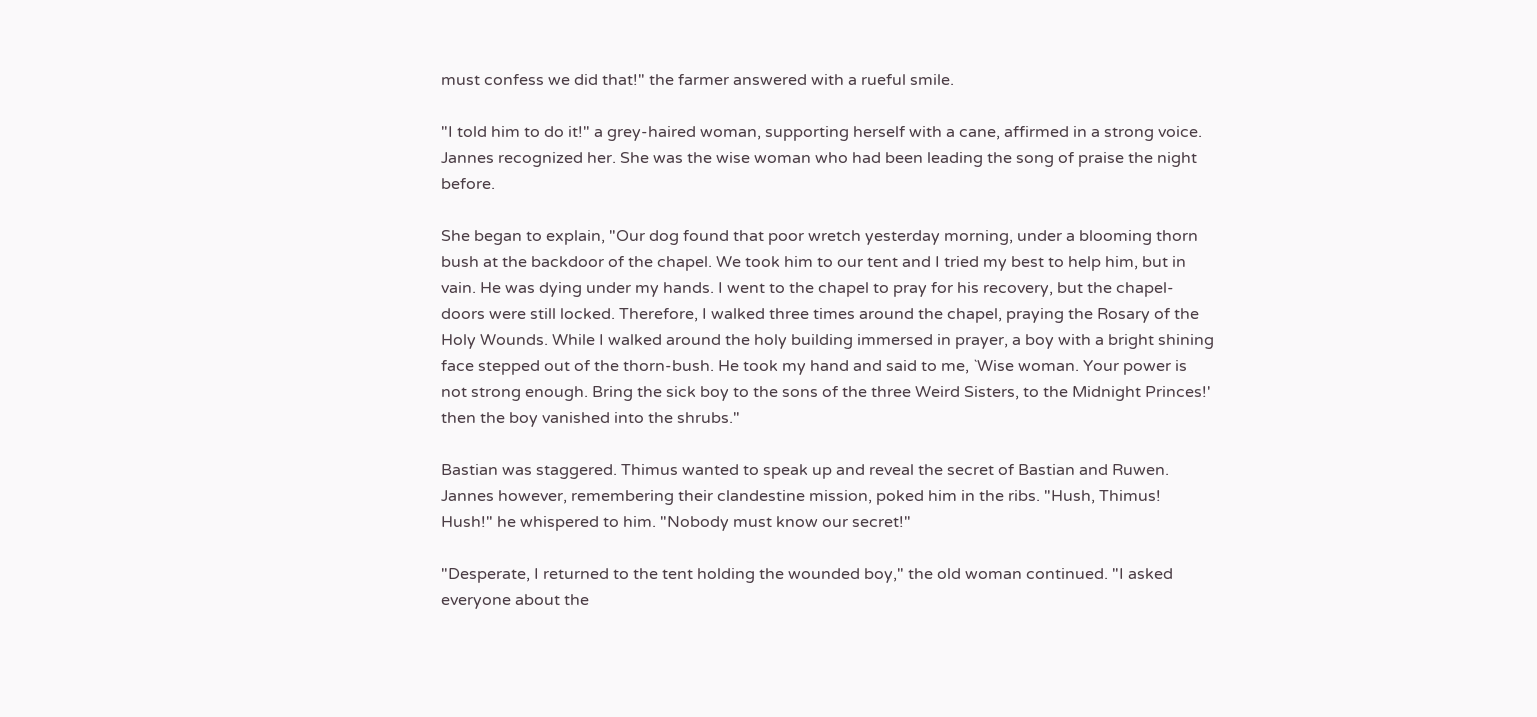must confess we did that!" the farmer answered with a rueful smile.

"I told him to do it!" a grey-haired woman, supporting herself with a cane, affirmed in a strong voice. Jannes recognized her. She was the wise woman who had been leading the song of praise the night before.

She began to explain, "Our dog found that poor wretch yesterday morning, under a blooming thorn bush at the backdoor of the chapel. We took him to our tent and I tried my best to help him, but in vain. He was dying under my hands. I went to the chapel to pray for his recovery, but the chapel-doors were still locked. Therefore, I walked three times around the chapel, praying the Rosary of the Holy Wounds. While I walked around the holy building immersed in prayer, a boy with a bright shining face stepped out of the thorn-bush. He took my hand and said to me, `Wise woman. Your power is not strong enough. Bring the sick boy to the sons of the three Weird Sisters, to the Midnight Princes!' then the boy vanished into the shrubs."

Bastian was staggered. Thimus wanted to speak up and reveal the secret of Bastian and Ruwen. Jannes however, remembering their clandestine mission, poked him in the ribs. "Hush, Thimus! Hush!" he whispered to him. "Nobody must know our secret!"

"Desperate, I returned to the tent holding the wounded boy," the old woman continued. "I asked everyone about the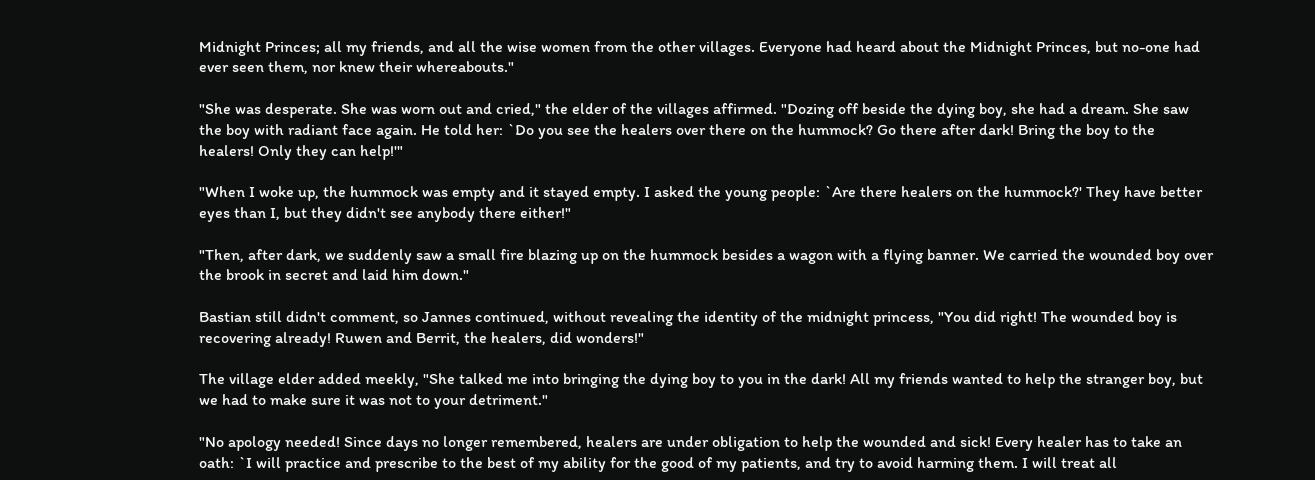Midnight Princes; all my friends, and all the wise women from the other villages. Everyone had heard about the Midnight Princes, but no-one had ever seen them, nor knew their whereabouts."

"She was desperate. She was worn out and cried," the elder of the villages affirmed. "Dozing off beside the dying boy, she had a dream. She saw the boy with radiant face again. He told her: `Do you see the healers over there on the hummock? Go there after dark! Bring the boy to the healers! Only they can help!'"

"When I woke up, the hummock was empty and it stayed empty. I asked the young people: `Are there healers on the hummock?' They have better eyes than I, but they didn't see anybody there either!"

"Then, after dark, we suddenly saw a small fire blazing up on the hummock besides a wagon with a flying banner. We carried the wounded boy over the brook in secret and laid him down."

Bastian still didn't comment, so Jannes continued, without revealing the identity of the midnight princess, "You did right! The wounded boy is recovering already! Ruwen and Berrit, the healers, did wonders!"

The village elder added meekly, "She talked me into bringing the dying boy to you in the dark! All my friends wanted to help the stranger boy, but we had to make sure it was not to your detriment."

"No apology needed! Since days no longer remembered, healers are under obligation to help the wounded and sick! Every healer has to take an oath: `I will practice and prescribe to the best of my ability for the good of my patients, and try to avoid harming them. I will treat all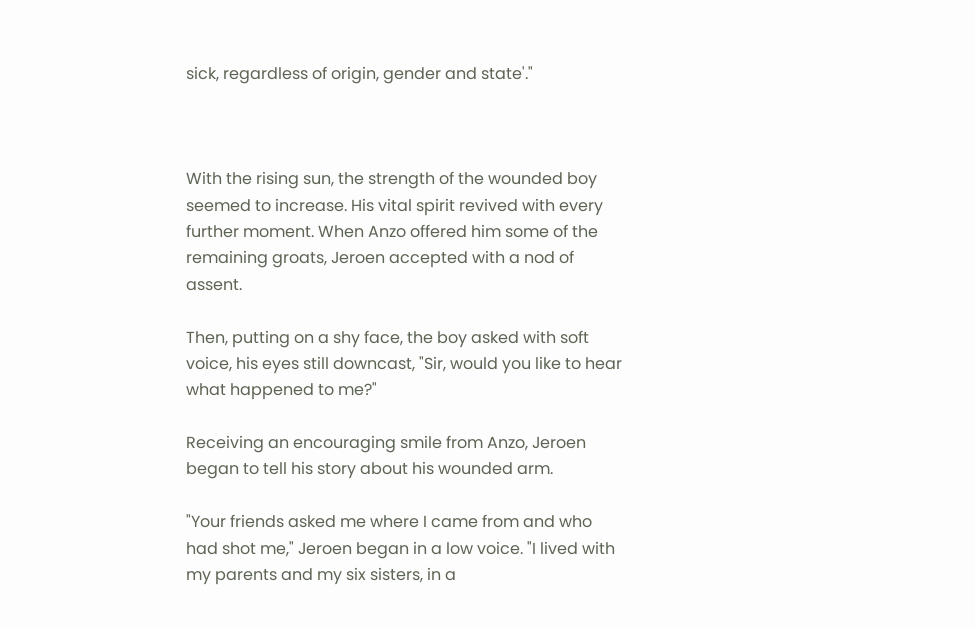sick, regardless of origin, gender and state'."



With the rising sun, the strength of the wounded boy seemed to increase. His vital spirit revived with every further moment. When Anzo offered him some of the remaining groats, Jeroen accepted with a nod of assent.

Then, putting on a shy face, the boy asked with soft voice, his eyes still downcast, "Sir, would you like to hear what happened to me?"

Receiving an encouraging smile from Anzo, Jeroen began to tell his story about his wounded arm.

"Your friends asked me where I came from and who had shot me," Jeroen began in a low voice. "I lived with my parents and my six sisters, in a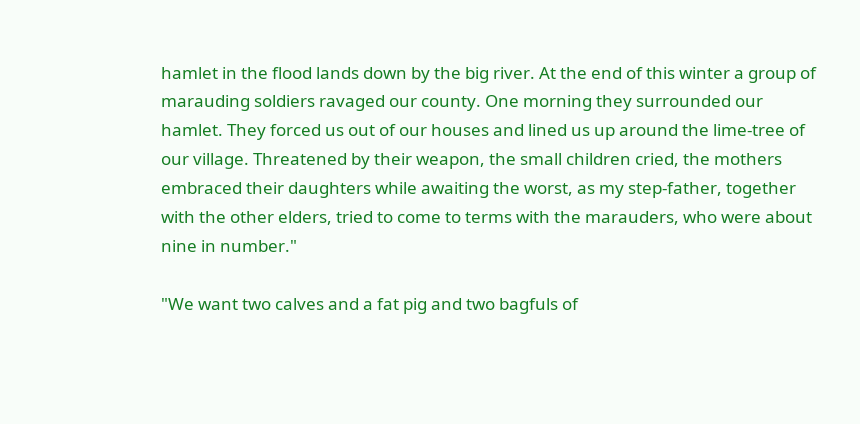hamlet in the flood lands down by the big river. At the end of this winter a group of marauding soldiers ravaged our county. One morning they surrounded our hamlet. They forced us out of our houses and lined us up around the lime-tree of our village. Threatened by their weapon, the small children cried, the mothers embraced their daughters while awaiting the worst, as my step-father, together with the other elders, tried to come to terms with the marauders, who were about nine in number."

"We want two calves and a fat pig and two bagfuls of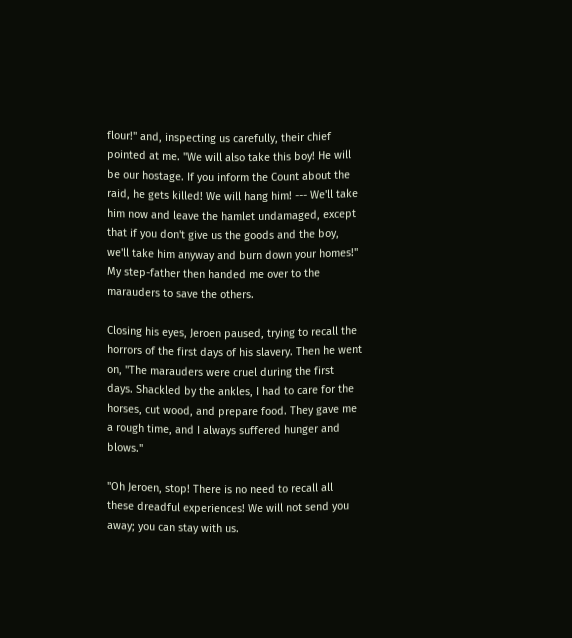flour!" and, inspecting us carefully, their chief pointed at me. "We will also take this boy! He will be our hostage. If you inform the Count about the raid, he gets killed! We will hang him! --- We'll take him now and leave the hamlet undamaged, except that if you don't give us the goods and the boy, we'll take him anyway and burn down your homes!" My step-father then handed me over to the marauders to save the others.

Closing his eyes, Jeroen paused, trying to recall the horrors of the first days of his slavery. Then he went on, "The marauders were cruel during the first days. Shackled by the ankles, I had to care for the horses, cut wood, and prepare food. They gave me a rough time, and I always suffered hunger and blows."

"Oh Jeroen, stop! There is no need to recall all these dreadful experiences! We will not send you away; you can stay with us.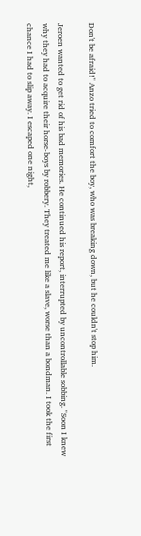Don't be afraid!" Anzo tried to comfort the boy, who was breaking down, but he couldn't stop him.

Jeroen wanted to get rid of his bad memories. He continued his report, interrupted by uncontrollable sobbing. "Soon I knew why they had to acquire their horse-boys by robbery. They treated me like a slave, worse than a bondman. I took the first chance I had to slip away. I escaped one night,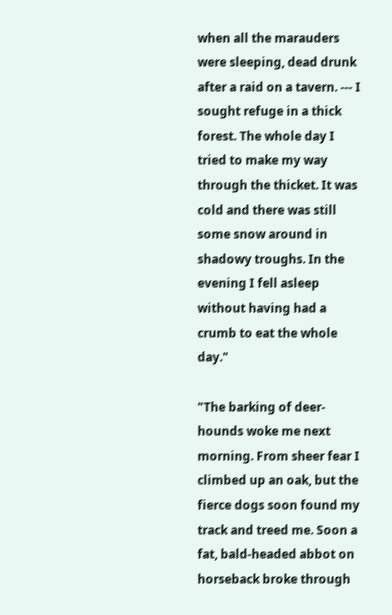when all the marauders were sleeping, dead drunk after a raid on a tavern. --- I sought refuge in a thick forest. The whole day I tried to make my way through the thicket. It was cold and there was still some snow around in shadowy troughs. In the evening I fell asleep without having had a crumb to eat the whole day."

"The barking of deer-hounds woke me next morning. From sheer fear I climbed up an oak, but the fierce dogs soon found my track and treed me. Soon a fat, bald-headed abbot on horseback broke through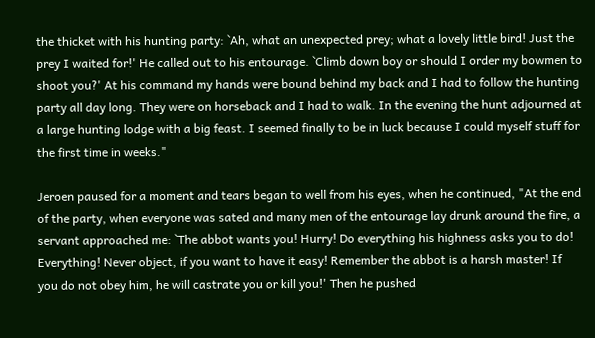the thicket with his hunting party: `Ah, what an unexpected prey; what a lovely little bird! Just the prey I waited for!' He called out to his entourage. `Climb down boy or should I order my bowmen to shoot you?' At his command my hands were bound behind my back and I had to follow the hunting party all day long. They were on horseback and I had to walk. In the evening the hunt adjourned at a large hunting lodge with a big feast. I seemed finally to be in luck because I could myself stuff for the first time in weeks."

Jeroen paused for a moment and tears began to well from his eyes, when he continued, "At the end of the party, when everyone was sated and many men of the entourage lay drunk around the fire, a servant approached me: `The abbot wants you! Hurry! Do everything his highness asks you to do! Everything! Never object, if you want to have it easy! Remember the abbot is a harsh master! If you do not obey him, he will castrate you or kill you!' Then he pushed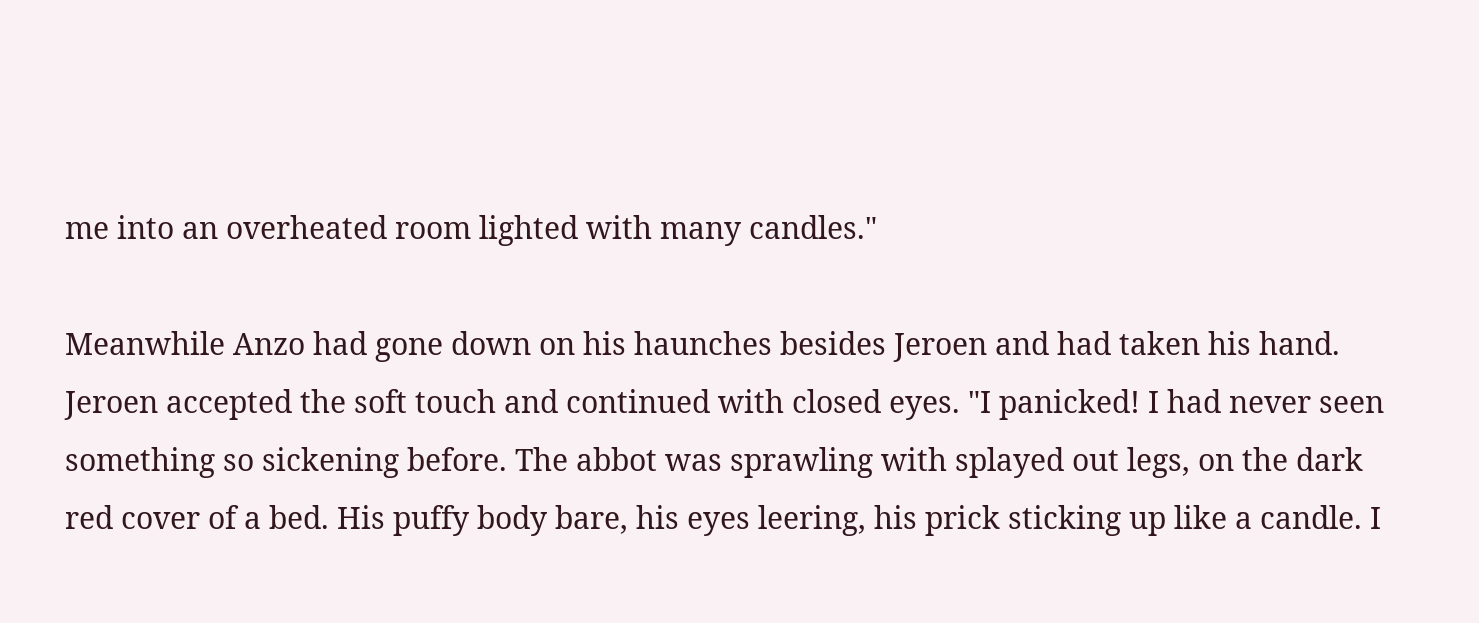me into an overheated room lighted with many candles."

Meanwhile Anzo had gone down on his haunches besides Jeroen and had taken his hand. Jeroen accepted the soft touch and continued with closed eyes. "I panicked! I had never seen something so sickening before. The abbot was sprawling with splayed out legs, on the dark red cover of a bed. His puffy body bare, his eyes leering, his prick sticking up like a candle. I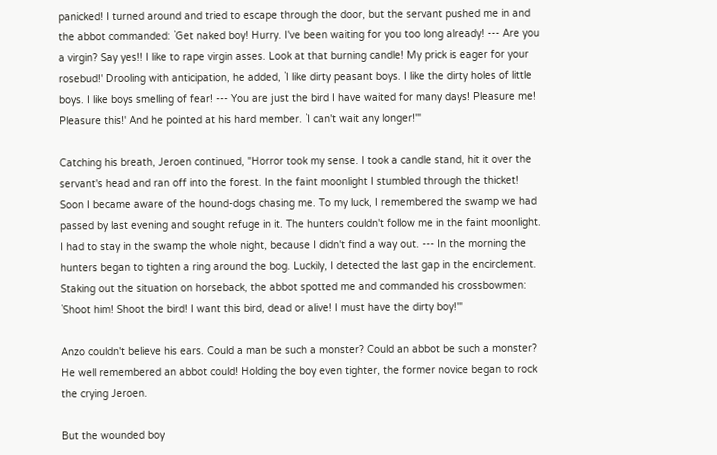panicked! I turned around and tried to escape through the door, but the servant pushed me in and the abbot commanded: `Get naked boy! Hurry. I've been waiting for you too long already! --- Are you a virgin? Say yes!! I like to rape virgin asses. Look at that burning candle! My prick is eager for your rosebud!' Drooling with anticipation, he added, `I like dirty peasant boys. I like the dirty holes of little boys. I like boys smelling of fear! --- You are just the bird I have waited for many days! Pleasure me! Pleasure this!' And he pointed at his hard member. `I can't wait any longer!'"

Catching his breath, Jeroen continued, "Horror took my sense. I took a candle stand, hit it over the servant's head and ran off into the forest. In the faint moonlight I stumbled through the thicket! Soon I became aware of the hound-dogs chasing me. To my luck, I remembered the swamp we had passed by last evening and sought refuge in it. The hunters couldn't follow me in the faint moonlight. I had to stay in the swamp the whole night, because I didn't find a way out. --- In the morning the hunters began to tighten a ring around the bog. Luckily, I detected the last gap in the encirclement. Staking out the situation on horseback, the abbot spotted me and commanded his crossbowmen: `Shoot him! Shoot the bird! I want this bird, dead or alive! I must have the dirty boy!'"

Anzo couldn't believe his ears. Could a man be such a monster? Could an abbot be such a monster? He well remembered an abbot could! Holding the boy even tighter, the former novice began to rock the crying Jeroen.

But the wounded boy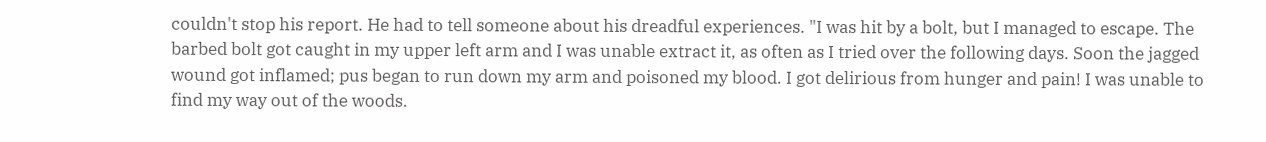couldn't stop his report. He had to tell someone about his dreadful experiences. "I was hit by a bolt, but I managed to escape. The barbed bolt got caught in my upper left arm and I was unable extract it, as often as I tried over the following days. Soon the jagged wound got inflamed; pus began to run down my arm and poisoned my blood. I got delirious from hunger and pain! I was unable to find my way out of the woods.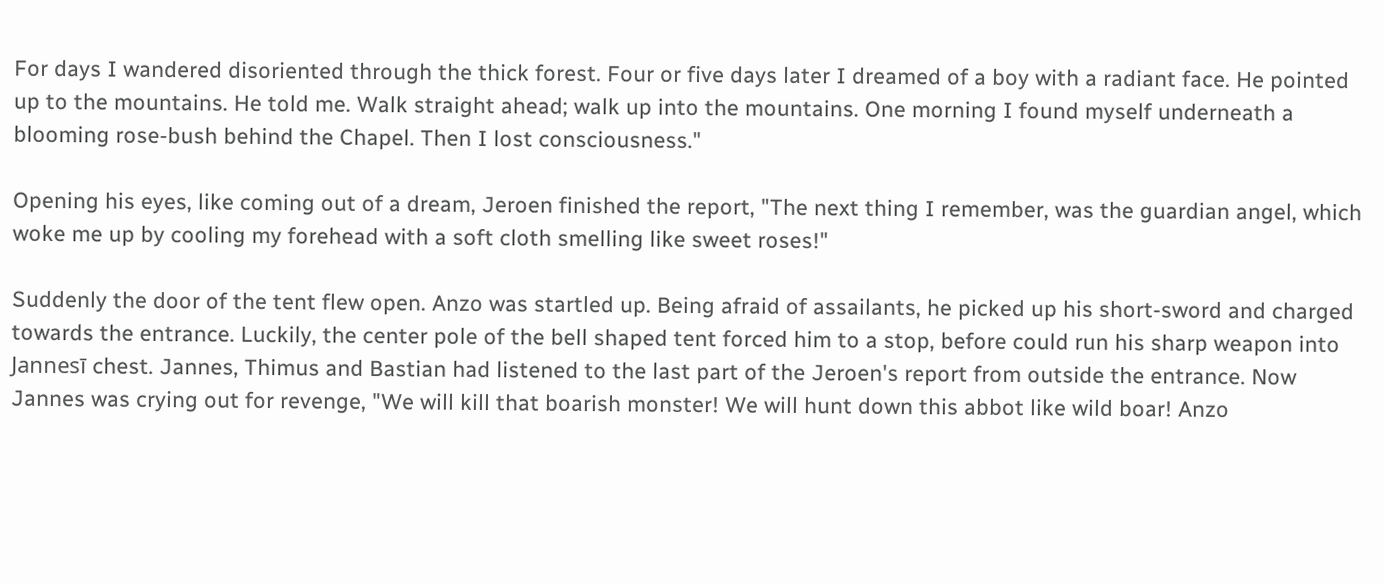For days I wandered disoriented through the thick forest. Four or five days later I dreamed of a boy with a radiant face. He pointed up to the mountains. He told me. Walk straight ahead; walk up into the mountains. One morning I found myself underneath a blooming rose-bush behind the Chapel. Then I lost consciousness."

Opening his eyes, like coming out of a dream, Jeroen finished the report, "The next thing I remember, was the guardian angel, which woke me up by cooling my forehead with a soft cloth smelling like sweet roses!"

Suddenly the door of the tent flew open. Anzo was startled up. Being afraid of assailants, he picked up his short-sword and charged towards the entrance. Luckily, the center pole of the bell shaped tent forced him to a stop, before could run his sharp weapon into Jannesī chest. Jannes, Thimus and Bastian had listened to the last part of the Jeroen's report from outside the entrance. Now Jannes was crying out for revenge, "We will kill that boarish monster! We will hunt down this abbot like wild boar! Anzo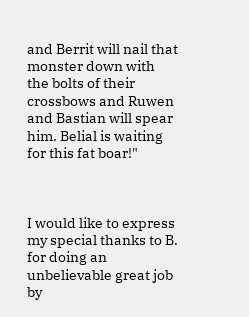and Berrit will nail that monster down with the bolts of their crossbows and Ruwen and Bastian will spear him. Belial is waiting for this fat boar!"



I would like to express my special thanks to B. for doing an unbelievable great job by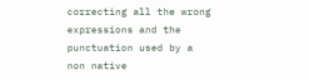correcting all the wrong expressions and the punctuation used by a non native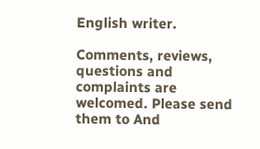English writer.

Comments, reviews, questions and complaints are welcomed. Please send them to And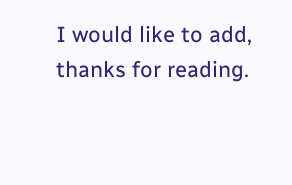I would like to add, thanks for reading.